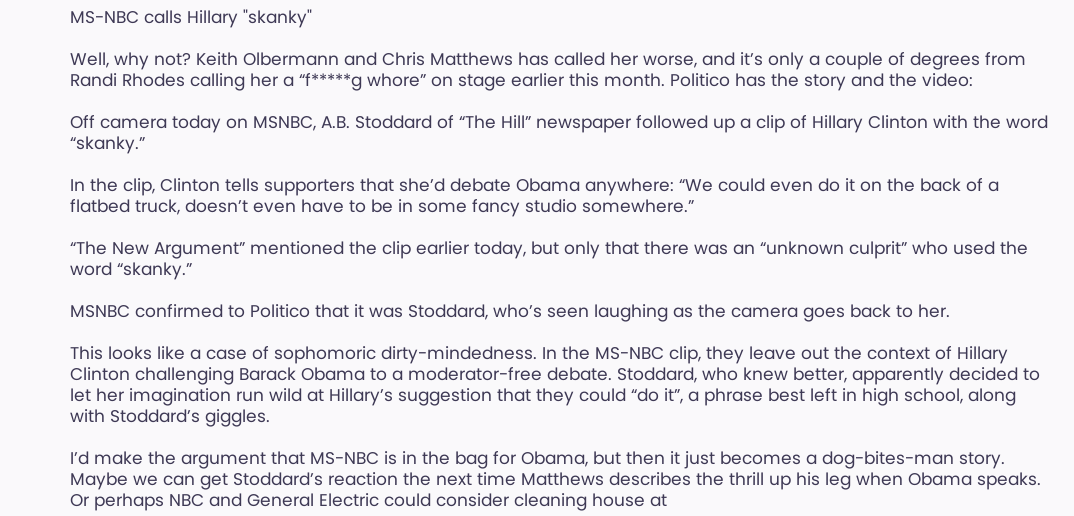MS-NBC calls Hillary "skanky"

Well, why not? Keith Olbermann and Chris Matthews has called her worse, and it’s only a couple of degrees from Randi Rhodes calling her a “f*****g whore” on stage earlier this month. Politico has the story and the video:

Off camera today on MSNBC, A.B. Stoddard of “The Hill” newspaper followed up a clip of Hillary Clinton with the word “skanky.”

In the clip, Clinton tells supporters that she’d debate Obama anywhere: “We could even do it on the back of a flatbed truck, doesn’t even have to be in some fancy studio somewhere.”

“The New Argument” mentioned the clip earlier today, but only that there was an “unknown culprit” who used the word “skanky.”

MSNBC confirmed to Politico that it was Stoddard, who’s seen laughing as the camera goes back to her.

This looks like a case of sophomoric dirty-mindedness. In the MS-NBC clip, they leave out the context of Hillary Clinton challenging Barack Obama to a moderator-free debate. Stoddard, who knew better, apparently decided to let her imagination run wild at Hillary’s suggestion that they could “do it”, a phrase best left in high school, along with Stoddard’s giggles.

I’d make the argument that MS-NBC is in the bag for Obama, but then it just becomes a dog-bites-man story. Maybe we can get Stoddard’s reaction the next time Matthews describes the thrill up his leg when Obama speaks. Or perhaps NBC and General Electric could consider cleaning house at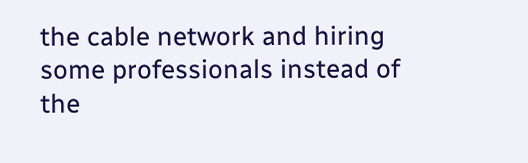the cable network and hiring some professionals instead of the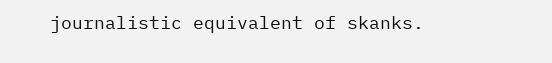journalistic equivalent of skanks.